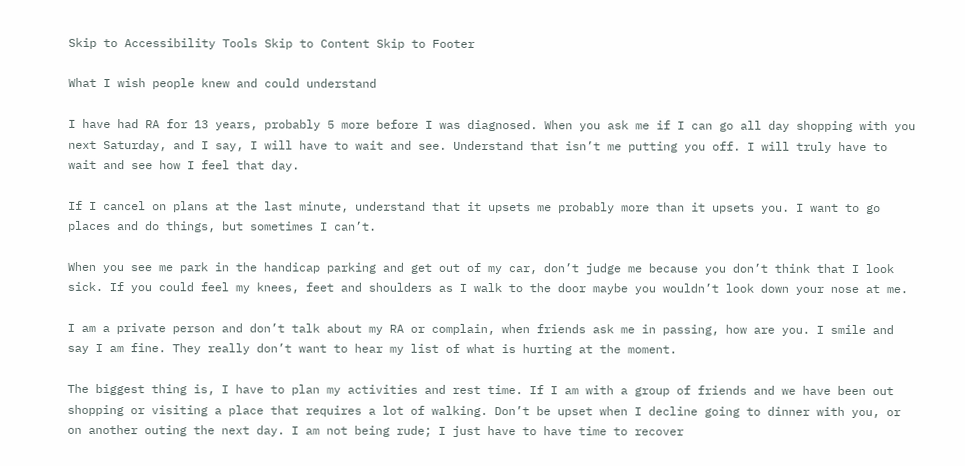Skip to Accessibility Tools Skip to Content Skip to Footer

What I wish people knew and could understand

I have had RA for 13 years, probably 5 more before I was diagnosed. When you ask me if I can go all day shopping with you next Saturday, and I say, I will have to wait and see. Understand that isn’t me putting you off. I will truly have to wait and see how I feel that day.

If I cancel on plans at the last minute, understand that it upsets me probably more than it upsets you. I want to go places and do things, but sometimes I can’t.

When you see me park in the handicap parking and get out of my car, don’t judge me because you don’t think that I look sick. If you could feel my knees, feet and shoulders as I walk to the door maybe you wouldn’t look down your nose at me.

I am a private person and don’t talk about my RA or complain, when friends ask me in passing, how are you. I smile and say I am fine. They really don’t want to hear my list of what is hurting at the moment.

The biggest thing is, I have to plan my activities and rest time. If I am with a group of friends and we have been out shopping or visiting a place that requires a lot of walking. Don’t be upset when I decline going to dinner with you, or on another outing the next day. I am not being rude; I just have to have time to recover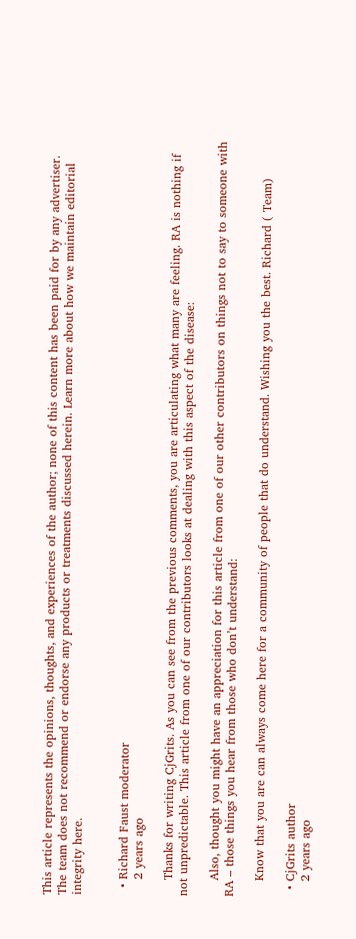This article represents the opinions, thoughts, and experiences of the author; none of this content has been paid for by any advertiser. The team does not recommend or endorse any products or treatments discussed herein. Learn more about how we maintain editorial integrity here.


  • Richard Faust moderator
    2 years ago

    Thanks for writing CjGrits. As you can see from the previous comments, you are articulating what many are feeling. RA is nothing if not unpredictable. This article from one of our contributors looks at dealing with this aspect of the disease:

    Also, thought you might have an appreciation for this article from one of our other contributors on things not to say to someone with RA – those things you hear from those who don’t understand:

    Know that you are can always come here for a community of people that do understand. Wishing you the best. Richard ( Team)

  • CjGrits author
    2 years ago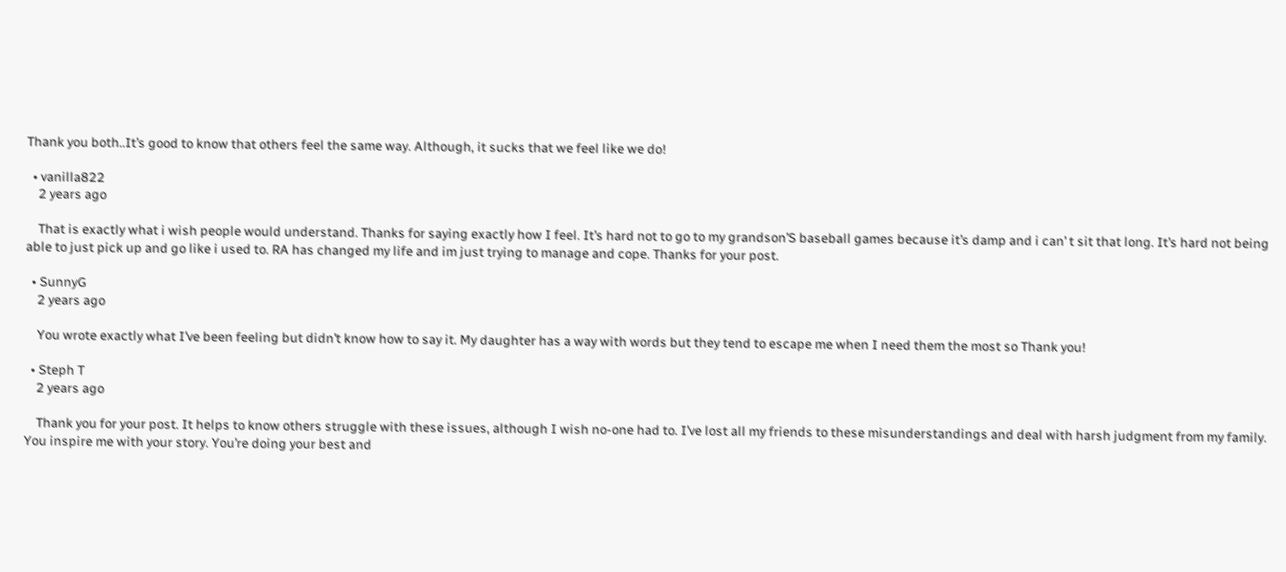Thank you both..It’s good to know that others feel the same way. Although, it sucks that we feel like we do!

  • vanilla822
    2 years ago

    That is exactly what i wish people would understand. Thanks for saying exactly how I feel. It’s hard not to go to my grandson’S baseball games because it’s damp and i can’ t sit that long. It’s hard not being able to just pick up and go like i used to. RA has changed my life and im just trying to manage and cope. Thanks for your post.

  • SunnyG
    2 years ago

    You wrote exactly what I’ve been feeling but didn’t know how to say it. My daughter has a way with words but they tend to escape me when I need them the most so Thank you!

  • Steph T
    2 years ago

    Thank you for your post. It helps to know others struggle with these issues, although I wish no-one had to. I’ve lost all my friends to these misunderstandings and deal with harsh judgment from my family. You inspire me with your story. You’re doing your best and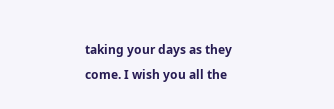taking your days as they come. I wish you all the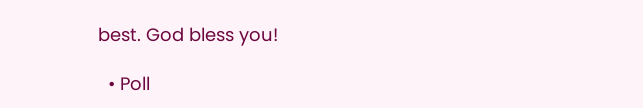best. God bless you!

  • Poll